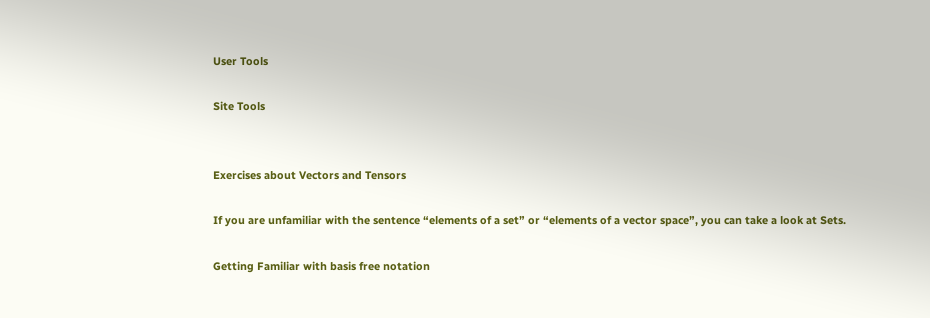User Tools

Site Tools


Exercises about Vectors and Tensors

If you are unfamiliar with the sentence “elements of a set” or “elements of a vector space”, you can take a look at Sets.

Getting Familiar with basis free notation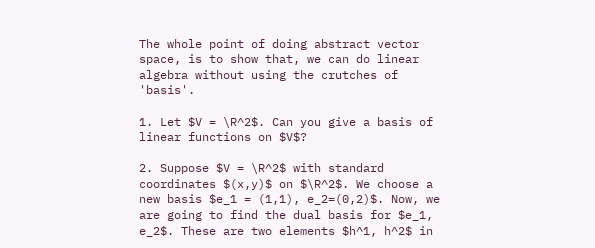The whole point of doing abstract vector space, is to show that, we can do linear algebra without using the crutches of 'basis'.

1. Let $V = \R^2$. Can you give a basis of linear functions on $V$?

2. Suppose $V = \R^2$ with standard coordinates $(x,y)$ on $\R^2$. We choose a new basis $e_1 = (1,1), e_2=(0,2)$. Now, we are going to find the dual basis for $e_1, e_2$. These are two elements $h^1, h^2$ in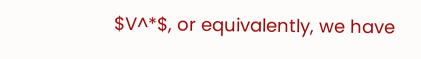$V^*$, or equivalently, we have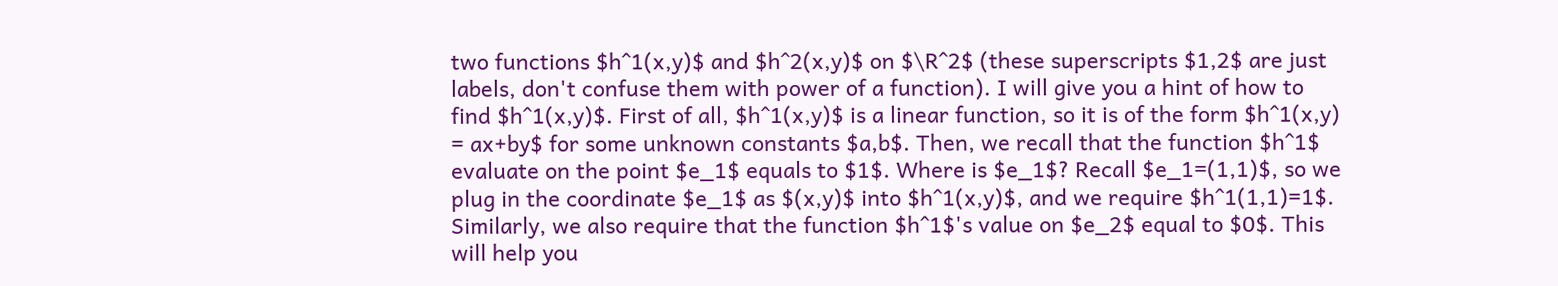two functions $h^1(x,y)$ and $h^2(x,y)$ on $\R^2$ (these superscripts $1,2$ are just labels, don't confuse them with power of a function). I will give you a hint of how to find $h^1(x,y)$. First of all, $h^1(x,y)$ is a linear function, so it is of the form $h^1(x,y) = ax+by$ for some unknown constants $a,b$. Then, we recall that the function $h^1$ evaluate on the point $e_1$ equals to $1$. Where is $e_1$? Recall $e_1=(1,1)$, so we plug in the coordinate $e_1$ as $(x,y)$ into $h^1(x,y)$, and we require $h^1(1,1)=1$. Similarly, we also require that the function $h^1$'s value on $e_2$ equal to $0$. This will help you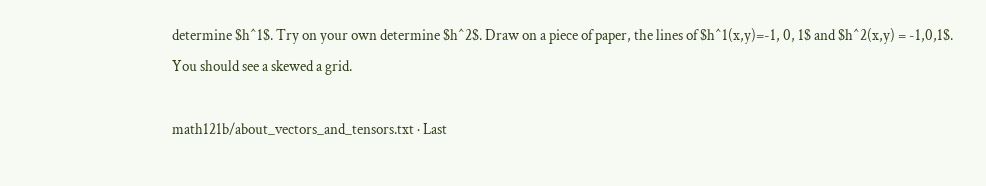determine $h^1$. Try on your own determine $h^2$. Draw on a piece of paper, the lines of $h^1(x,y)=-1, 0, 1$ and $h^2(x,y) = -1,0,1$. You should see a skewed a grid.

math121b/about_vectors_and_tensors.txt · Last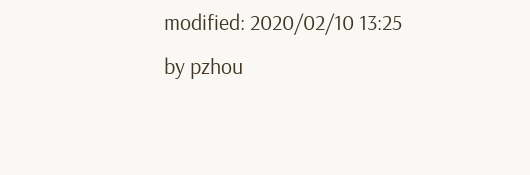modified: 2020/02/10 13:25 by pzhou